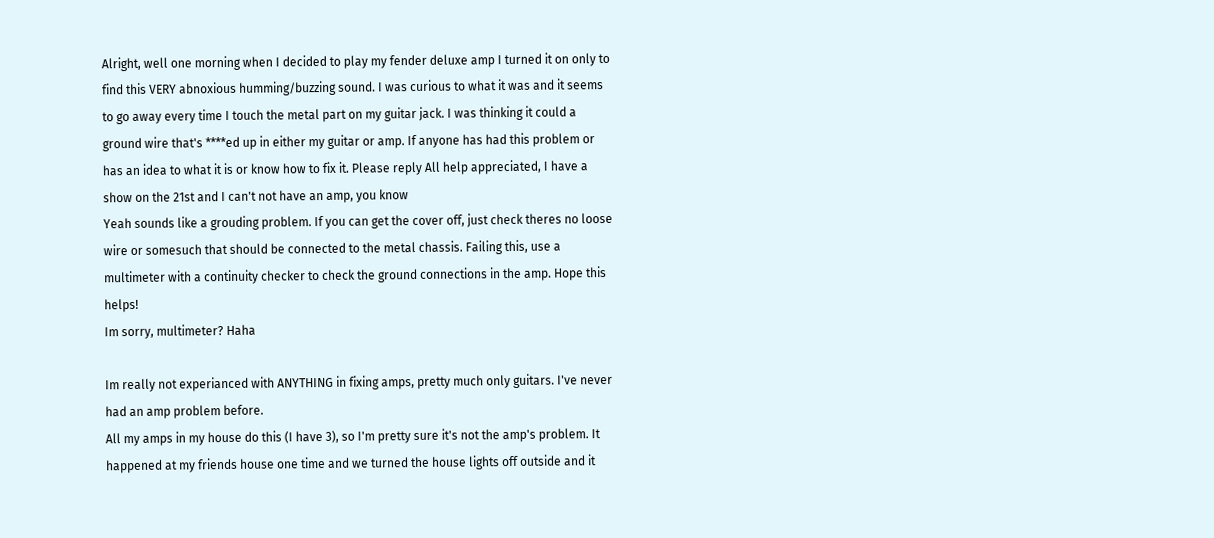Alright, well one morning when I decided to play my fender deluxe amp I turned it on only to find this VERY abnoxious humming/buzzing sound. I was curious to what it was and it seems to go away every time I touch the metal part on my guitar jack. I was thinking it could a ground wire that's ****ed up in either my guitar or amp. If anyone has had this problem or has an idea to what it is or know how to fix it. Please reply All help appreciated, I have a show on the 21st and I can't not have an amp, you know
Yeah sounds like a grouding problem. If you can get the cover off, just check theres no loose wire or somesuch that should be connected to the metal chassis. Failing this, use a multimeter with a continuity checker to check the ground connections in the amp. Hope this helps!
Im sorry, multimeter? Haha

Im really not experianced with ANYTHING in fixing amps, pretty much only guitars. I've never had an amp problem before.
All my amps in my house do this (I have 3), so I'm pretty sure it's not the amp's problem. It happened at my friends house one time and we turned the house lights off outside and it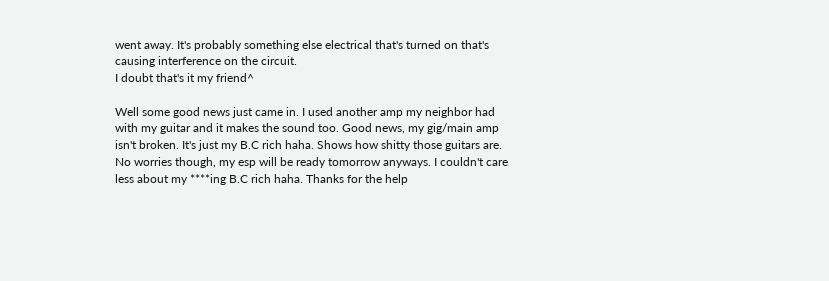went away. It's probably something else electrical that's turned on that's causing interference on the circuit.
I doubt that's it my friend^

Well some good news just came in. I used another amp my neighbor had with my guitar and it makes the sound too. Good news, my gig/main amp isn't broken. It's just my B.C rich haha. Shows how shitty those guitars are. No worries though, my esp will be ready tomorrow anyways. I couldn't care less about my ****ing B.C rich haha. Thanks for the help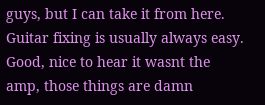guys, but I can take it from here. Guitar fixing is usually always easy.
Good, nice to hear it wasnt the amp, those things are damn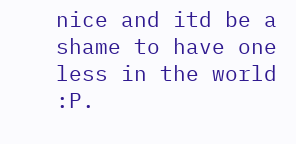nice and itd be a shame to have one less in the world :P.